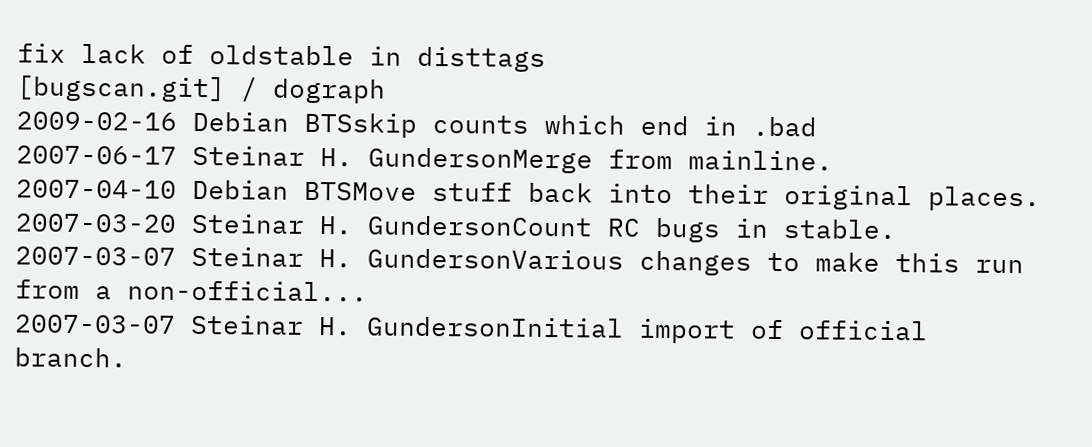fix lack of oldstable in disttags
[bugscan.git] / dograph
2009-02-16 Debian BTSskip counts which end in .bad
2007-06-17 Steinar H. GundersonMerge from mainline.
2007-04-10 Debian BTSMove stuff back into their original places.
2007-03-20 Steinar H. GundersonCount RC bugs in stable.
2007-03-07 Steinar H. GundersonVarious changes to make this run from a non-official...
2007-03-07 Steinar H. GundersonInitial import of official branch.